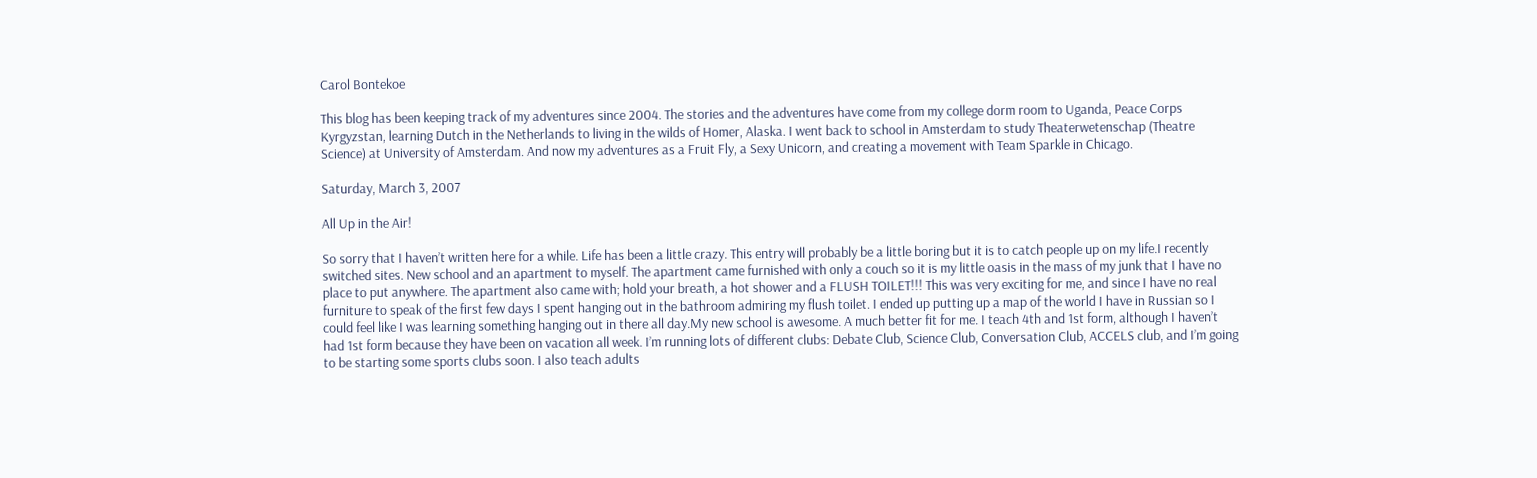Carol Bontekoe

This blog has been keeping track of my adventures since 2004. The stories and the adventures have come from my college dorm room to Uganda, Peace Corps Kyrgyzstan, learning Dutch in the Netherlands to living in the wilds of Homer, Alaska. I went back to school in Amsterdam to study Theaterwetenschap (Theatre Science) at University of Amsterdam. And now my adventures as a Fruit Fly, a Sexy Unicorn, and creating a movement with Team Sparkle in Chicago.

Saturday, March 3, 2007

All Up in the Air!

So sorry that I haven’t written here for a while. Life has been a little crazy. This entry will probably be a little boring but it is to catch people up on my life.I recently switched sites. New school and an apartment to myself. The apartment came furnished with only a couch so it is my little oasis in the mass of my junk that I have no place to put anywhere. The apartment also came with; hold your breath, a hot shower and a FLUSH TOILET!!! This was very exciting for me, and since I have no real furniture to speak of the first few days I spent hanging out in the bathroom admiring my flush toilet. I ended up putting up a map of the world I have in Russian so I could feel like I was learning something hanging out in there all day.My new school is awesome. A much better fit for me. I teach 4th and 1st form, although I haven’t had 1st form because they have been on vacation all week. I’m running lots of different clubs: Debate Club, Science Club, Conversation Club, ACCELS club, and I’m going to be starting some sports clubs soon. I also teach adults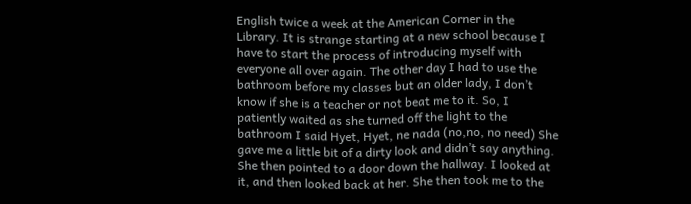English twice a week at the American Corner in the Library. It is strange starting at a new school because I have to start the process of introducing myself with everyone all over again. The other day I had to use the bathroom before my classes but an older lady, I don’t know if she is a teacher or not beat me to it. So, I patiently waited as she turned off the light to the bathroom I said Hyet, Hyet, ne nada (no,no, no need) She gave me a little bit of a dirty look and didn’t say anything. She then pointed to a door down the hallway. I looked at it, and then looked back at her. She then took me to the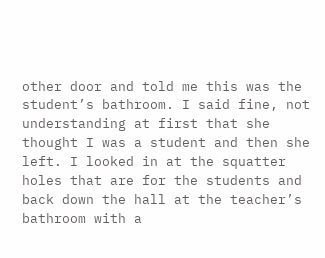other door and told me this was the student’s bathroom. I said fine, not understanding at first that she thought I was a student and then she left. I looked in at the squatter holes that are for the students and back down the hall at the teacher’s bathroom with a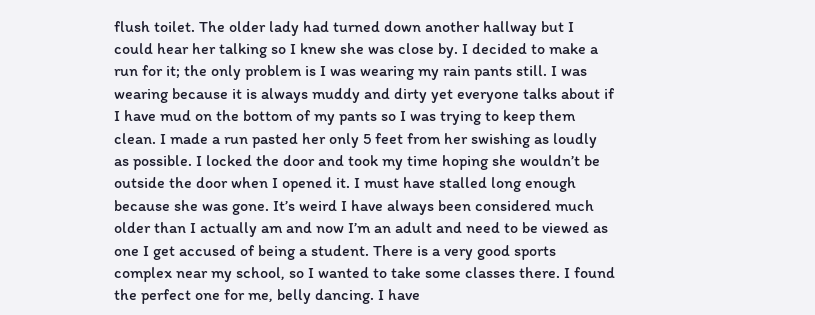flush toilet. The older lady had turned down another hallway but I could hear her talking so I knew she was close by. I decided to make a run for it; the only problem is I was wearing my rain pants still. I was wearing because it is always muddy and dirty yet everyone talks about if I have mud on the bottom of my pants so I was trying to keep them clean. I made a run pasted her only 5 feet from her swishing as loudly as possible. I locked the door and took my time hoping she wouldn’t be outside the door when I opened it. I must have stalled long enough because she was gone. It’s weird I have always been considered much older than I actually am and now I’m an adult and need to be viewed as one I get accused of being a student. There is a very good sports complex near my school, so I wanted to take some classes there. I found the perfect one for me, belly dancing. I have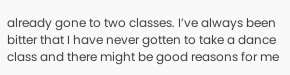already gone to two classes. I’ve always been bitter that I have never gotten to take a dance class and there might be good reasons for me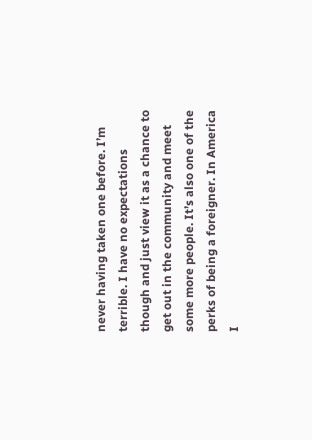never having taken one before. I’m terrible. I have no expectations though and just view it as a chance to get out in the community and meet some more people. It’s also one of the perks of being a foreigner. In America I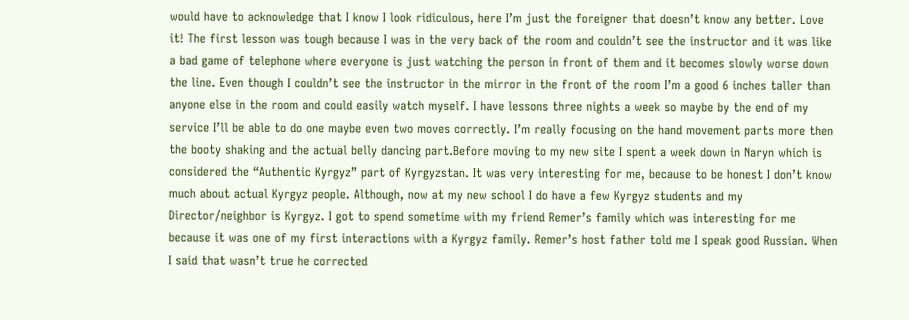would have to acknowledge that I know I look ridiculous, here I’m just the foreigner that doesn’t know any better. Love it! The first lesson was tough because I was in the very back of the room and couldn’t see the instructor and it was like a bad game of telephone where everyone is just watching the person in front of them and it becomes slowly worse down the line. Even though I couldn’t see the instructor in the mirror in the front of the room I’m a good 6 inches taller than anyone else in the room and could easily watch myself. I have lessons three nights a week so maybe by the end of my service I’ll be able to do one maybe even two moves correctly. I’m really focusing on the hand movement parts more then the booty shaking and the actual belly dancing part.Before moving to my new site I spent a week down in Naryn which is considered the “Authentic Kyrgyz” part of Kyrgyzstan. It was very interesting for me, because to be honest I don’t know much about actual Kyrgyz people. Although, now at my new school I do have a few Kyrgyz students and my Director/neighbor is Kyrgyz. I got to spend sometime with my friend Remer’s family which was interesting for me because it was one of my first interactions with a Kyrgyz family. Remer’s host father told me I speak good Russian. When I said that wasn’t true he corrected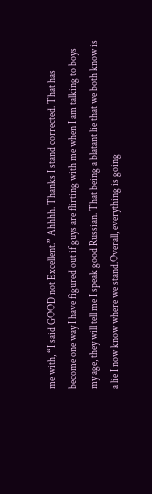me with, “I said GOOD not Excellent.” Ahhhh. Thanks I stand corrected. That has become one way I have figured out if guys are flirting with me when I am talking to boys my age, they will tell me I speak good Russian. That being a blatant lie that we both know is a lie I now know where we stand.Overall, everything is going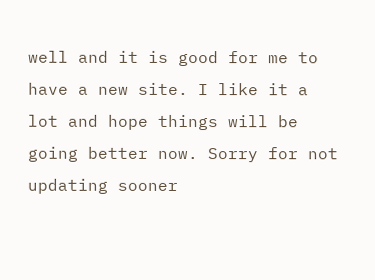well and it is good for me to have a new site. I like it a lot and hope things will be going better now. Sorry for not updating sooner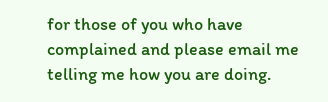for those of you who have complained and please email me telling me how you are doing.